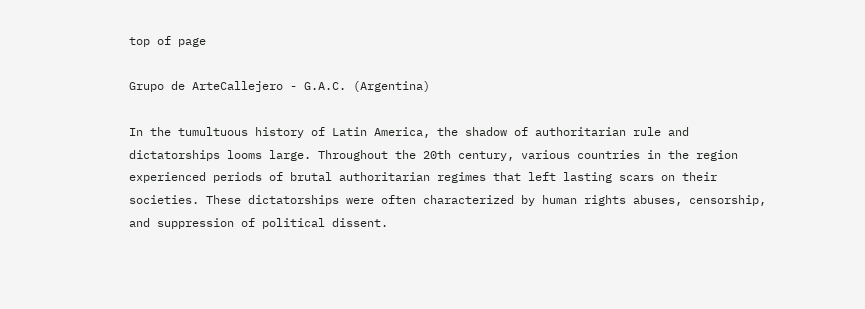top of page

Grupo de ArteCallejero - G.A.C. (Argentina)

In the tumultuous history of Latin America, the shadow of authoritarian rule and dictatorships looms large. Throughout the 20th century, various countries in the region experienced periods of brutal authoritarian regimes that left lasting scars on their societies. These dictatorships were often characterized by human rights abuses, censorship, and suppression of political dissent.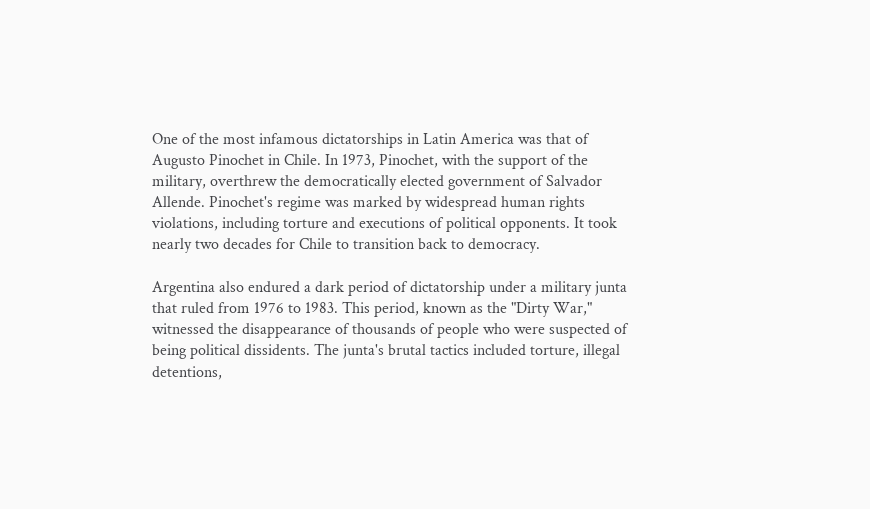One of the most infamous dictatorships in Latin America was that of Augusto Pinochet in Chile. In 1973, Pinochet, with the support of the military, overthrew the democratically elected government of Salvador Allende. Pinochet's regime was marked by widespread human rights violations, including torture and executions of political opponents. It took nearly two decades for Chile to transition back to democracy.

Argentina also endured a dark period of dictatorship under a military junta that ruled from 1976 to 1983. This period, known as the "Dirty War," witnessed the disappearance of thousands of people who were suspected of being political dissidents. The junta's brutal tactics included torture, illegal detentions,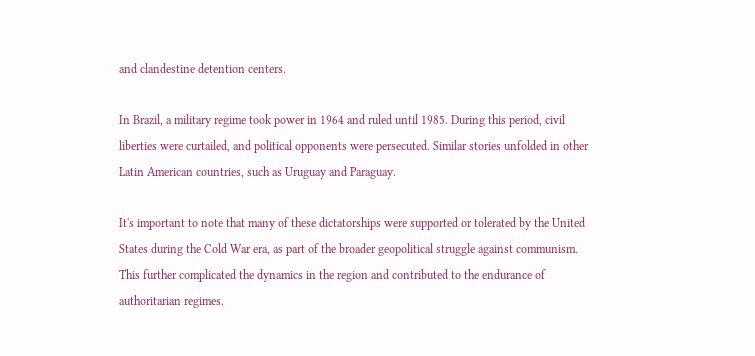and clandestine detention centers.

In Brazil, a military regime took power in 1964 and ruled until 1985. During this period, civil liberties were curtailed, and political opponents were persecuted. Similar stories unfolded in other Latin American countries, such as Uruguay and Paraguay.

It's important to note that many of these dictatorships were supported or tolerated by the United States during the Cold War era, as part of the broader geopolitical struggle against communism. This further complicated the dynamics in the region and contributed to the endurance of authoritarian regimes.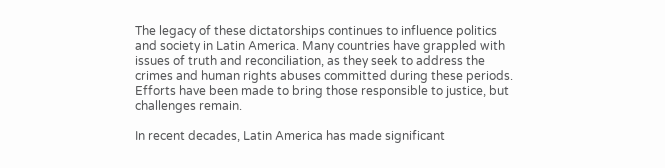The legacy of these dictatorships continues to influence politics and society in Latin America. Many countries have grappled with issues of truth and reconciliation, as they seek to address the crimes and human rights abuses committed during these periods. Efforts have been made to bring those responsible to justice, but challenges remain.

In recent decades, Latin America has made significant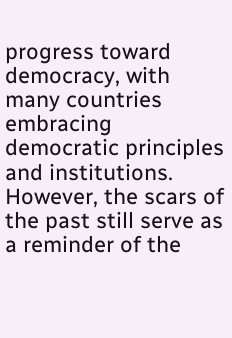progress toward democracy, with many countries embracing democratic principles and institutions. However, the scars of the past still serve as a reminder of the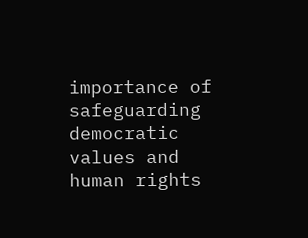importance of safeguarding democratic values and human rights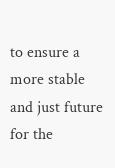to ensure a more stable and just future for the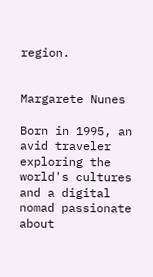region.


Margarete Nunes

Born in 1995, an avid traveler exploring the world's cultures and a digital nomad passionate about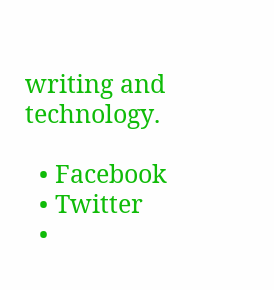writing and technology.

  • Facebook
  • Twitter
  •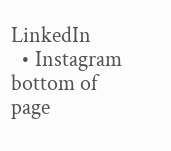LinkedIn
  • Instagram
bottom of page